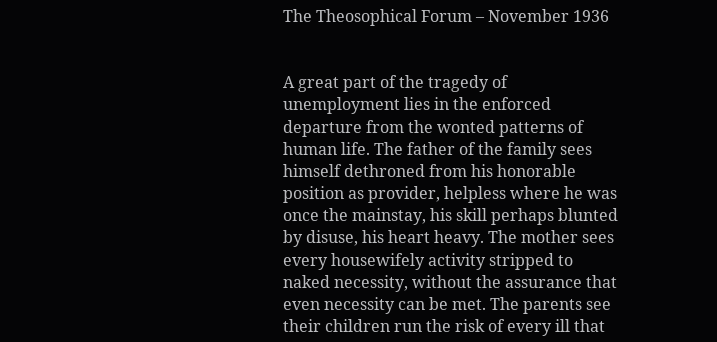The Theosophical Forum – November 1936


A great part of the tragedy of unemployment lies in the enforced departure from the wonted patterns of human life. The father of the family sees himself dethroned from his honorable position as provider, helpless where he was once the mainstay, his skill perhaps blunted by disuse, his heart heavy. The mother sees every housewifely activity stripped to naked necessity, without the assurance that even necessity can be met. The parents see their children run the risk of every ill that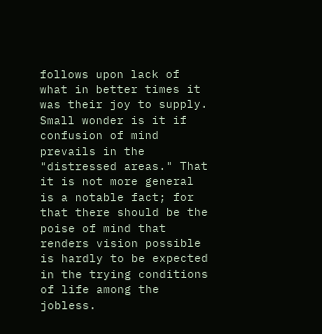follows upon lack of what in better times it was their joy to supply. Small wonder is it if confusion of mind prevails in the "distressed areas." That it is not more general is a notable fact; for that there should be the poise of mind that renders vision possible is hardly to be expected in the trying conditions of life among the jobless.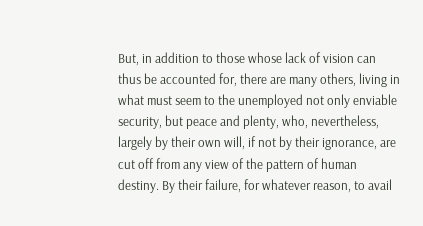But, in addition to those whose lack of vision can thus be accounted for, there are many others, living in what must seem to the unemployed not only enviable security, but peace and plenty, who, nevertheless, largely by their own will, if not by their ignorance, are cut off from any view of the pattern of human destiny. By their failure, for whatever reason, to avail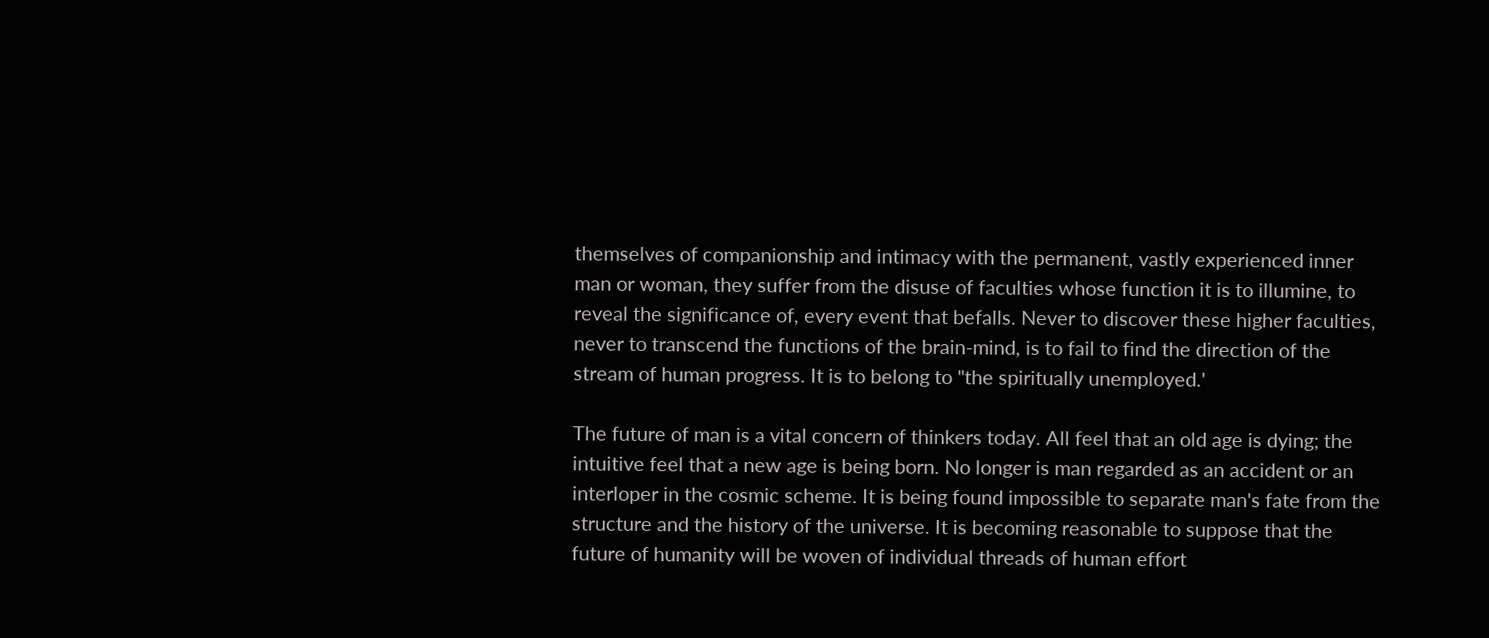themselves of companionship and intimacy with the permanent, vastly experienced inner man or woman, they suffer from the disuse of faculties whose function it is to illumine, to reveal the significance of, every event that befalls. Never to discover these higher faculties, never to transcend the functions of the brain-mind, is to fail to find the direction of the stream of human progress. It is to belong to "the spiritually unemployed.'

The future of man is a vital concern of thinkers today. All feel that an old age is dying; the intuitive feel that a new age is being born. No longer is man regarded as an accident or an interloper in the cosmic scheme. It is being found impossible to separate man's fate from the structure and the history of the universe. It is becoming reasonable to suppose that the future of humanity will be woven of individual threads of human effort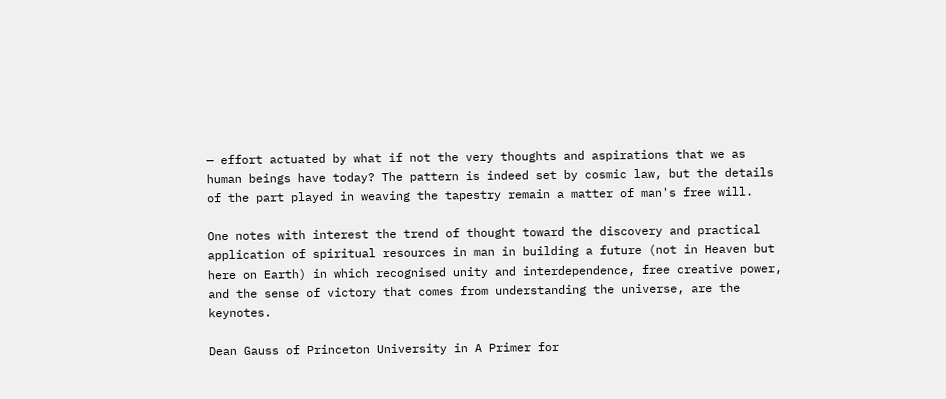— effort actuated by what if not the very thoughts and aspirations that we as human beings have today? The pattern is indeed set by cosmic law, but the details of the part played in weaving the tapestry remain a matter of man's free will.

One notes with interest the trend of thought toward the discovery and practical application of spiritual resources in man in building a future (not in Heaven but here on Earth) in which recognised unity and interdependence, free creative power, and the sense of victory that comes from understanding the universe, are the keynotes.

Dean Gauss of Princeton University in A Primer for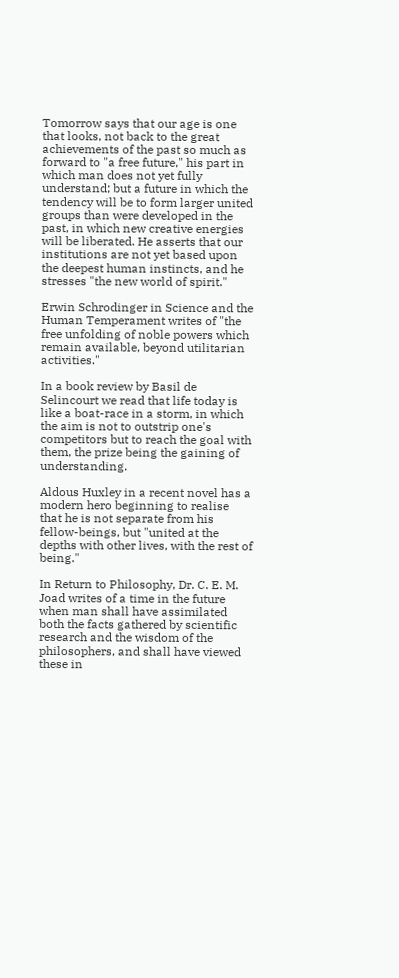Tomorrow says that our age is one that looks, not back to the great achievements of the past so much as forward to "a free future," his part in which man does not yet fully understand; but a future in which the tendency will be to form larger united groups than were developed in the past, in which new creative energies will be liberated. He asserts that our institutions are not yet based upon the deepest human instincts, and he stresses "the new world of spirit."

Erwin Schrodinger in Science and the Human Temperament writes of "the free unfolding of noble powers which remain available, beyond utilitarian activities."

In a book review by Basil de Selincourt we read that life today is like a boat-race in a storm, in which the aim is not to outstrip one's competitors but to reach the goal with them, the prize being the gaining of understanding.

Aldous Huxley in a recent novel has a modern hero beginning to realise that he is not separate from his fellow-beings, but "united at the depths with other lives, with the rest of being."

In Return to Philosophy, Dr. C. E. M. Joad writes of a time in the future when man shall have assimilated both the facts gathered by scientific research and the wisdom of the philosophers, and shall have viewed these in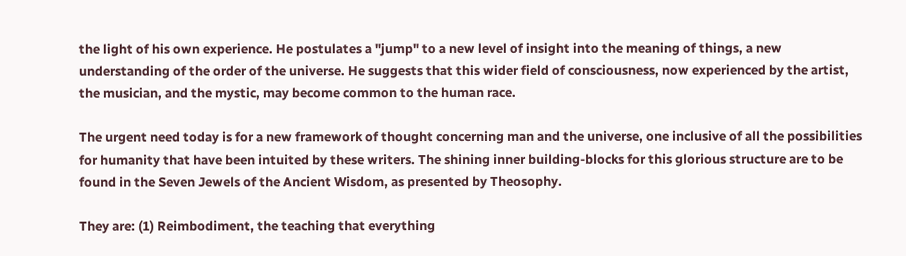the light of his own experience. He postulates a "jump" to a new level of insight into the meaning of things, a new understanding of the order of the universe. He suggests that this wider field of consciousness, now experienced by the artist, the musician, and the mystic, may become common to the human race.

The urgent need today is for a new framework of thought concerning man and the universe, one inclusive of all the possibilities for humanity that have been intuited by these writers. The shining inner building-blocks for this glorious structure are to be found in the Seven Jewels of the Ancient Wisdom, as presented by Theosophy.

They are: (1) Reimbodiment, the teaching that everything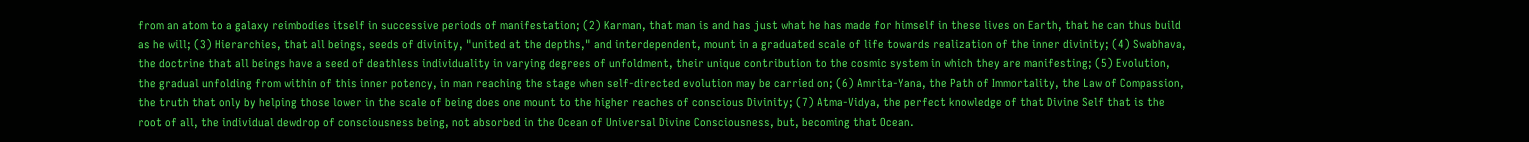from an atom to a galaxy reimbodies itself in successive periods of manifestation; (2) Karman, that man is and has just what he has made for himself in these lives on Earth, that he can thus build as he will; (3) Hierarchies, that all beings, seeds of divinity, "united at the depths," and interdependent, mount in a graduated scale of life towards realization of the inner divinity; (4) Swabhava, the doctrine that all beings have a seed of deathless individuality in varying degrees of unfoldment, their unique contribution to the cosmic system in which they are manifesting; (5) Evolution, the gradual unfolding from within of this inner potency, in man reaching the stage when self-directed evolution may be carried on; (6) Amrita-Yana, the Path of Immortality, the Law of Compassion, the truth that only by helping those lower in the scale of being does one mount to the higher reaches of conscious Divinity; (7) Atma-Vidya, the perfect knowledge of that Divine Self that is the root of all, the individual dewdrop of consciousness being, not absorbed in the Ocean of Universal Divine Consciousness, but, becoming that Ocean.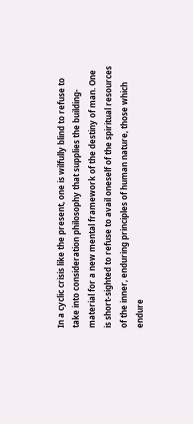In a cyclic crisis like the present, one is wilfully blind to refuse to take into consideration philosophy that supplies the building-material for a new mental framework of the destiny of man. One is short-sighted to refuse to avail oneself of the spiritual resources of the inner, enduring principles of human nature, those which endure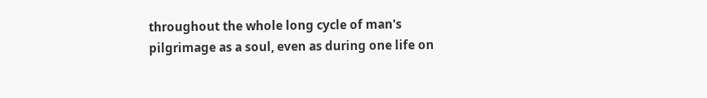throughout the whole long cycle of man's pilgrimage as a soul, even as during one life on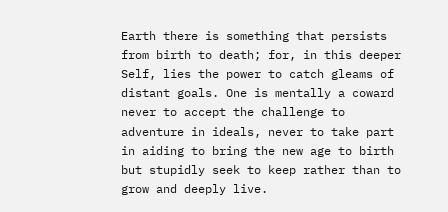Earth there is something that persists from birth to death; for, in this deeper Self, lies the power to catch gleams of distant goals. One is mentally a coward never to accept the challenge to adventure in ideals, never to take part in aiding to bring the new age to birth but stupidly seek to keep rather than to grow and deeply live.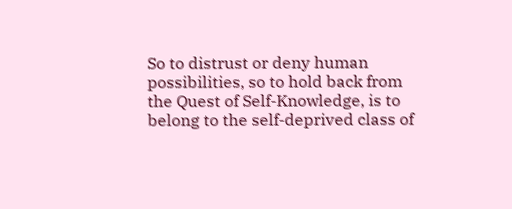So to distrust or deny human possibilities, so to hold back from the Quest of Self-Knowledge, is to belong to the self-deprived class of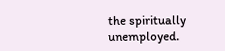the spiritually unemployed.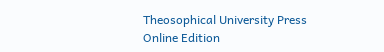Theosophical University Press Online Edition